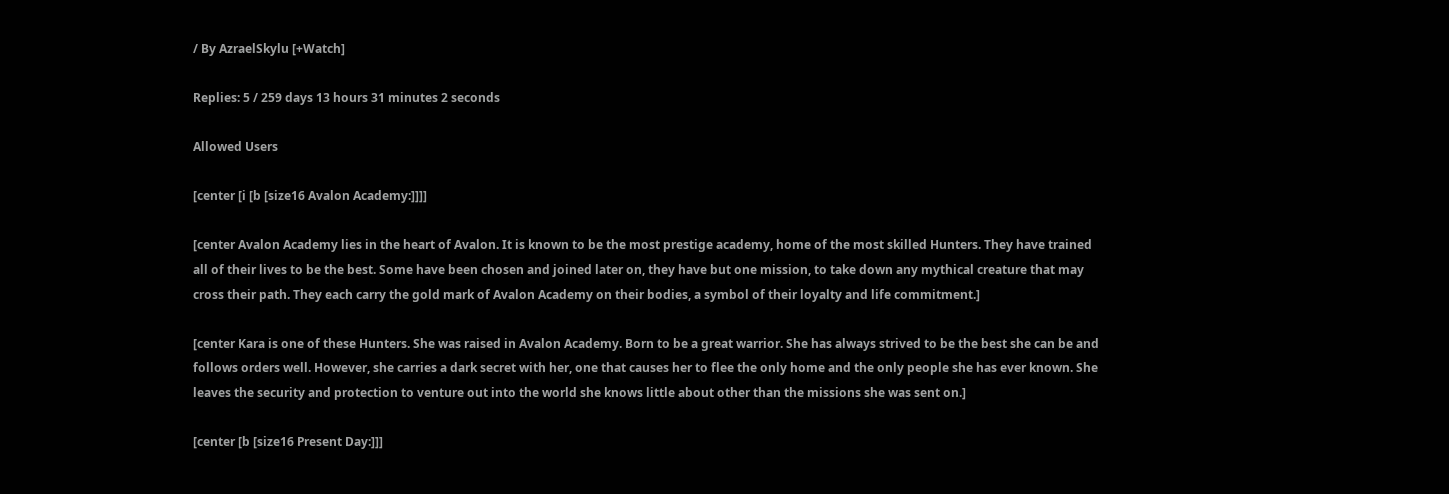/ By AzraelSkylu [+Watch]

Replies: 5 / 259 days 13 hours 31 minutes 2 seconds

Allowed Users

[center [i [b [size16 Avalon Academy:]]]]

[center Avalon Academy lies in the heart of Avalon. It is known to be the most prestige academy, home of the most skilled Hunters. They have trained all of their lives to be the best. Some have been chosen and joined later on, they have but one mission, to take down any mythical creature that may cross their path. They each carry the gold mark of Avalon Academy on their bodies, a symbol of their loyalty and life commitment.]

[center Kara is one of these Hunters. She was raised in Avalon Academy. Born to be a great warrior. She has always strived to be the best she can be and follows orders well. However, she carries a dark secret with her, one that causes her to flee the only home and the only people she has ever known. She leaves the security and protection to venture out into the world she knows little about other than the missions she was sent on.]

[center [b [size16 Present Day:]]]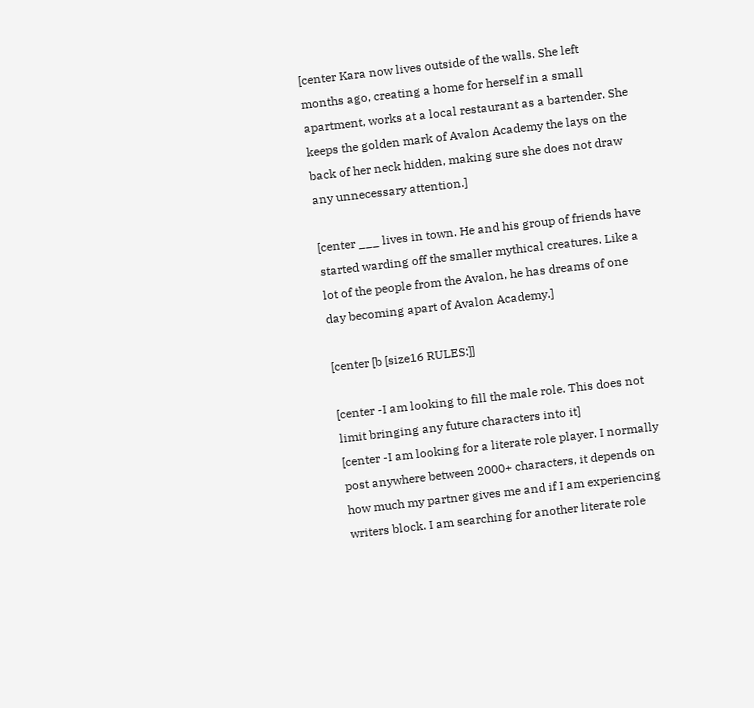[center Kara now lives outside of the walls. She left months ago, creating a home for herself in a small apartment, works at a local restaurant as a bartender. She keeps the golden mark of Avalon Academy the lays on the back of her neck hidden, making sure she does not draw any unnecessary attention.]

[center ___ lives in town. He and his group of friends have started warding off the smaller mythical creatures. Like a lot of the people from the Avalon, he has dreams of one day becoming apart of Avalon Academy.]

[center [b [size16 RULES:]]

[center -I am looking to fill the male role. This does not limit bringing any future characters into it]
[center -I am looking for a literate role player. I normally post anywhere between 2000+ characters, it depends on how much my partner gives me and if I am experiencing writers block. I am searching for another literate role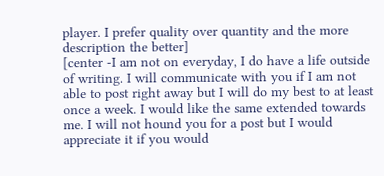player. I prefer quality over quantity and the more description the better]
[center -I am not on everyday, I do have a life outside of writing. I will communicate with you if I am not able to post right away but I will do my best to at least once a week. I would like the same extended towards me. I will not hound you for a post but I would appreciate it if you would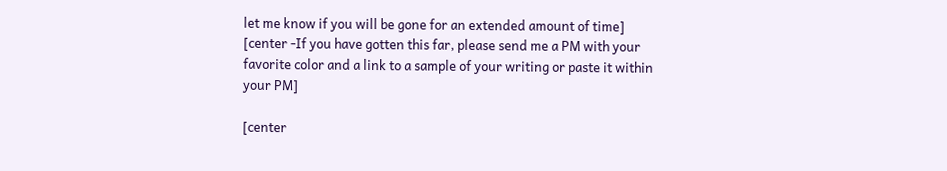let me know if you will be gone for an extended amount of time]
[center -If you have gotten this far, please send me a PM with your favorite color and a link to a sample of your writing or paste it within your PM]

[center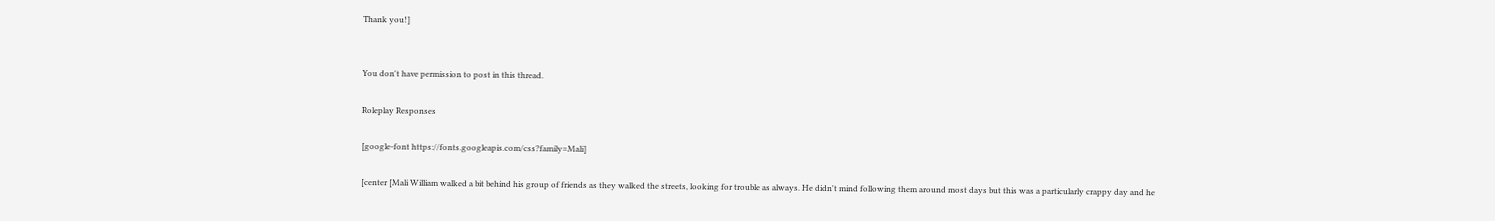Thank you!]


You don't have permission to post in this thread.

Roleplay Responses

[google-font https://fonts.googleapis.com/css?family=Mali]

[center [Mali William walked a bit behind his group of friends as they walked the streets, looking for trouble as always. He didn't mind following them around most days but this was a particularly crappy day and he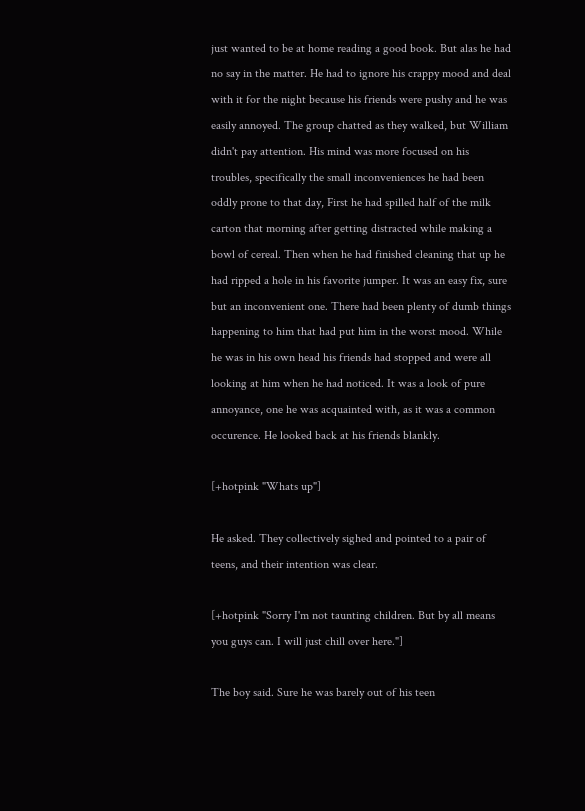just wanted to be at home reading a good book. But alas he had no say in the matter. He had to ignore his crappy mood and deal with it for the night because his friends were pushy and he was easily annoyed. The group chatted as they walked, but William didn't pay attention. His mind was more focused on his troubles, specifically the small inconveniences he had been oddly prone to that day, First he had spilled half of the milk carton that morning after getting distracted while making a bowl of cereal. Then when he had finished cleaning that up he had ripped a hole in his favorite jumper. It was an easy fix, sure but an inconvenient one. There had been plenty of dumb things happening to him that had put him in the worst mood. While he was in his own head his friends had stopped and were all looking at him when he had noticed. It was a look of pure annoyance, one he was acquainted with, as it was a common occurence. He looked back at his friends blankly.

[+hotpink "Whats up"]

He asked. They collectively sighed and pointed to a pair of teens, and their intention was clear.

[+hotpink "Sorry I'm not taunting children. But by all means you guys can. I will just chill over here."]

The boy said. Sure he was barely out of his teen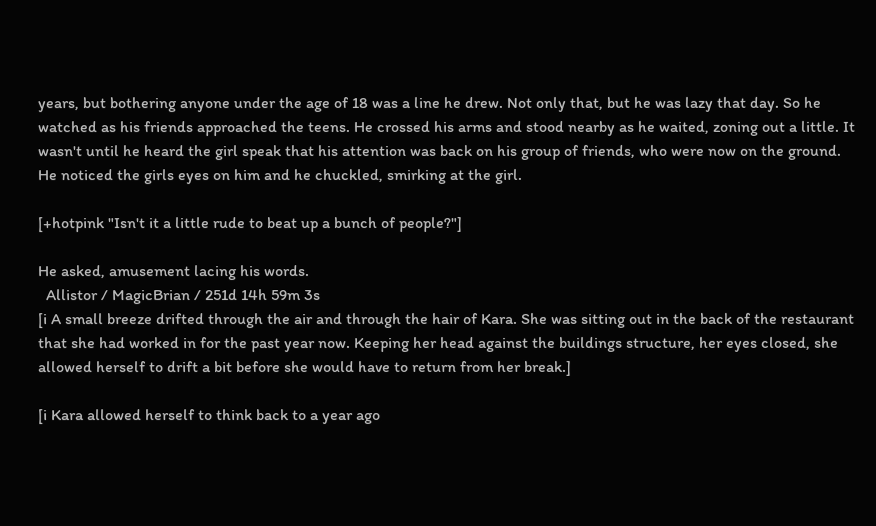years, but bothering anyone under the age of 18 was a line he drew. Not only that, but he was lazy that day. So he watched as his friends approached the teens. He crossed his arms and stood nearby as he waited, zoning out a little. It wasn't until he heard the girl speak that his attention was back on his group of friends, who were now on the ground. He noticed the girls eyes on him and he chuckled, smirking at the girl.

[+hotpink "Isn't it a little rude to beat up a bunch of people?"]

He asked, amusement lacing his words.
  Allistor / MagicBrian / 251d 14h 59m 3s
[i A small breeze drifted through the air and through the hair of Kara. She was sitting out in the back of the restaurant that she had worked in for the past year now. Keeping her head against the buildings structure, her eyes closed, she allowed herself to drift a bit before she would have to return from her break.]

[i Kara allowed herself to think back to a year ago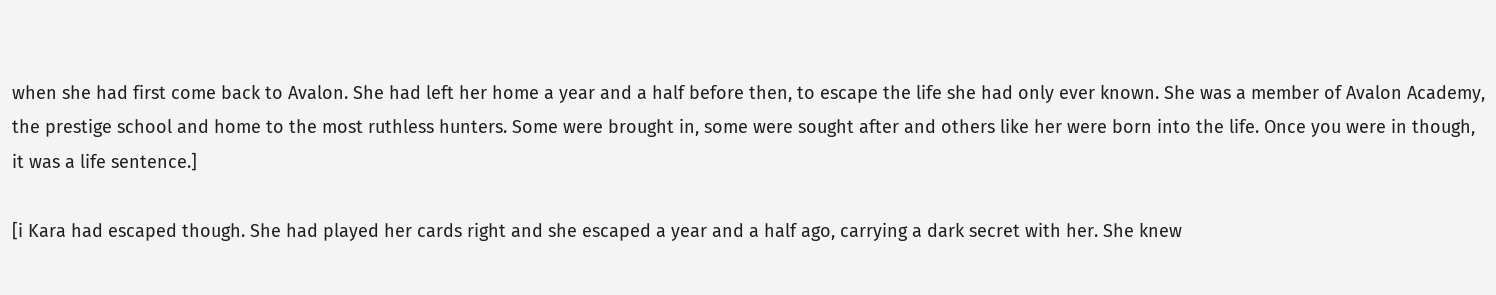when she had first come back to Avalon. She had left her home a year and a half before then, to escape the life she had only ever known. She was a member of Avalon Academy, the prestige school and home to the most ruthless hunters. Some were brought in, some were sought after and others like her were born into the life. Once you were in though, it was a life sentence.]

[i Kara had escaped though. She had played her cards right and she escaped a year and a half ago, carrying a dark secret with her. She knew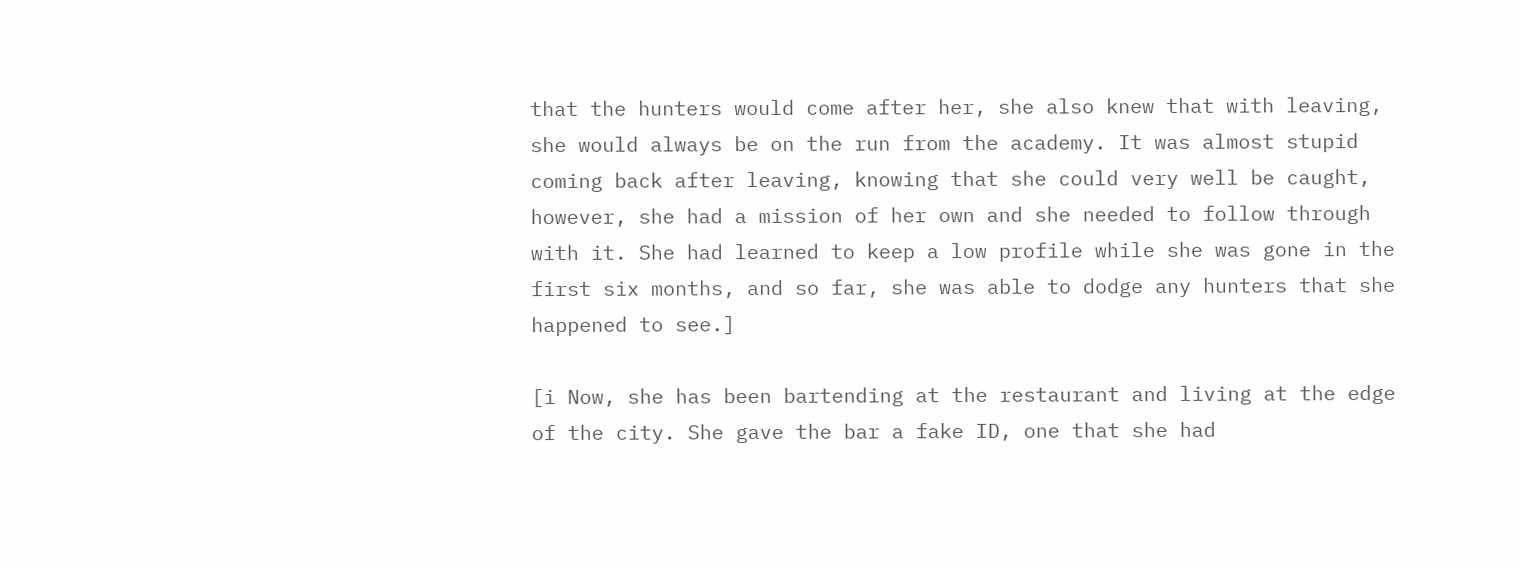that the hunters would come after her, she also knew that with leaving, she would always be on the run from the academy. It was almost stupid coming back after leaving, knowing that she could very well be caught, however, she had a mission of her own and she needed to follow through with it. She had learned to keep a low profile while she was gone in the first six months, and so far, she was able to dodge any hunters that she happened to see.]

[i Now, she has been bartending at the restaurant and living at the edge of the city. She gave the bar a fake ID, one that she had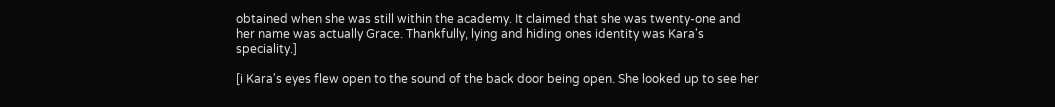obtained when she was still within the academy. It claimed that she was twenty-one and her name was actually Grace. Thankfully, lying and hiding ones identity was Kara's speciality.]

[i Kara's eyes flew open to the sound of the back door being open. She looked up to see her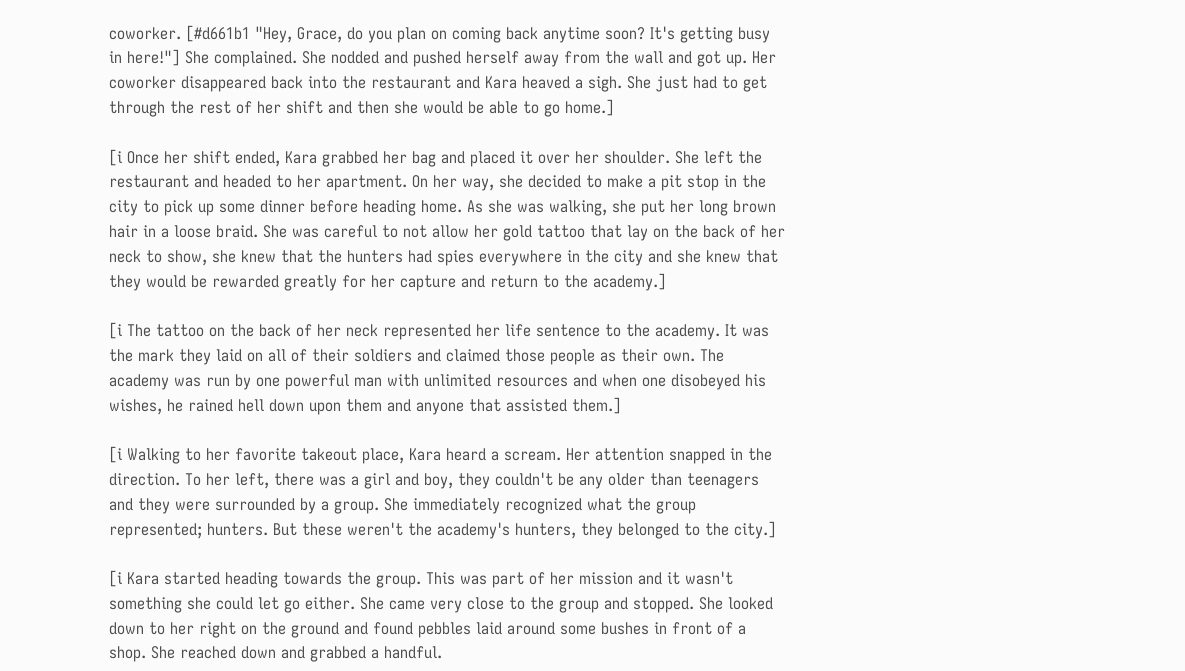coworker. [#d661b1 "Hey, Grace, do you plan on coming back anytime soon? It's getting busy in here!"] She complained. She nodded and pushed herself away from the wall and got up. Her coworker disappeared back into the restaurant and Kara heaved a sigh. She just had to get through the rest of her shift and then she would be able to go home.]

[i Once her shift ended, Kara grabbed her bag and placed it over her shoulder. She left the restaurant and headed to her apartment. On her way, she decided to make a pit stop in the city to pick up some dinner before heading home. As she was walking, she put her long brown hair in a loose braid. She was careful to not allow her gold tattoo that lay on the back of her neck to show, she knew that the hunters had spies everywhere in the city and she knew that they would be rewarded greatly for her capture and return to the academy.]

[i The tattoo on the back of her neck represented her life sentence to the academy. It was the mark they laid on all of their soldiers and claimed those people as their own. The academy was run by one powerful man with unlimited resources and when one disobeyed his wishes, he rained hell down upon them and anyone that assisted them.]

[i Walking to her favorite takeout place, Kara heard a scream. Her attention snapped in the direction. To her left, there was a girl and boy, they couldn't be any older than teenagers and they were surrounded by a group. She immediately recognized what the group represented; hunters. But these weren't the academy's hunters, they belonged to the city.]

[i Kara started heading towards the group. This was part of her mission and it wasn't something she could let go either. She came very close to the group and stopped. She looked down to her right on the ground and found pebbles laid around some bushes in front of a shop. She reached down and grabbed a handful.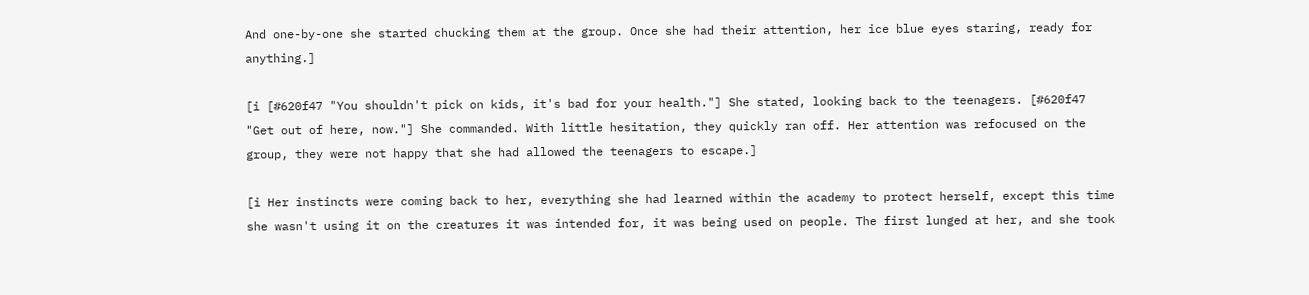And one-by-one she started chucking them at the group. Once she had their attention, her ice blue eyes staring, ready for anything.]

[i [#620f47 "You shouldn't pick on kids, it's bad for your health."] She stated, looking back to the teenagers. [#620f47 "Get out of here, now."] She commanded. With little hesitation, they quickly ran off. Her attention was refocused on the group, they were not happy that she had allowed the teenagers to escape.]

[i Her instincts were coming back to her, everything she had learned within the academy to protect herself, except this time she wasn't using it on the creatures it was intended for, it was being used on people. The first lunged at her, and she took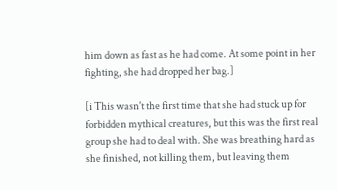him down as fast as he had come. At some point in her fighting, she had dropped her bag.]

[i This wasn't the first time that she had stuck up for forbidden mythical creatures, but this was the first real group she had to deal with. She was breathing hard as she finished, not killing them, but leaving them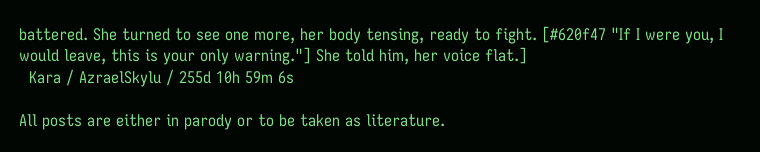battered. She turned to see one more, her body tensing, ready to fight. [#620f47 "If I were you, I would leave, this is your only warning."] She told him, her voice flat.]
  Kara / AzraelSkylu / 255d 10h 59m 6s

All posts are either in parody or to be taken as literature.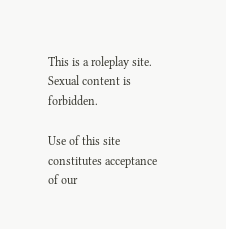This is a roleplay site. Sexual content is forbidden.

Use of this site constitutes acceptance of our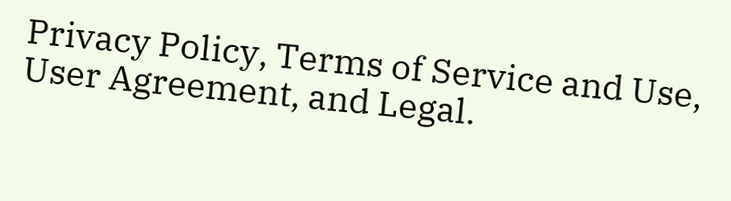Privacy Policy, Terms of Service and Use, User Agreement, and Legal.